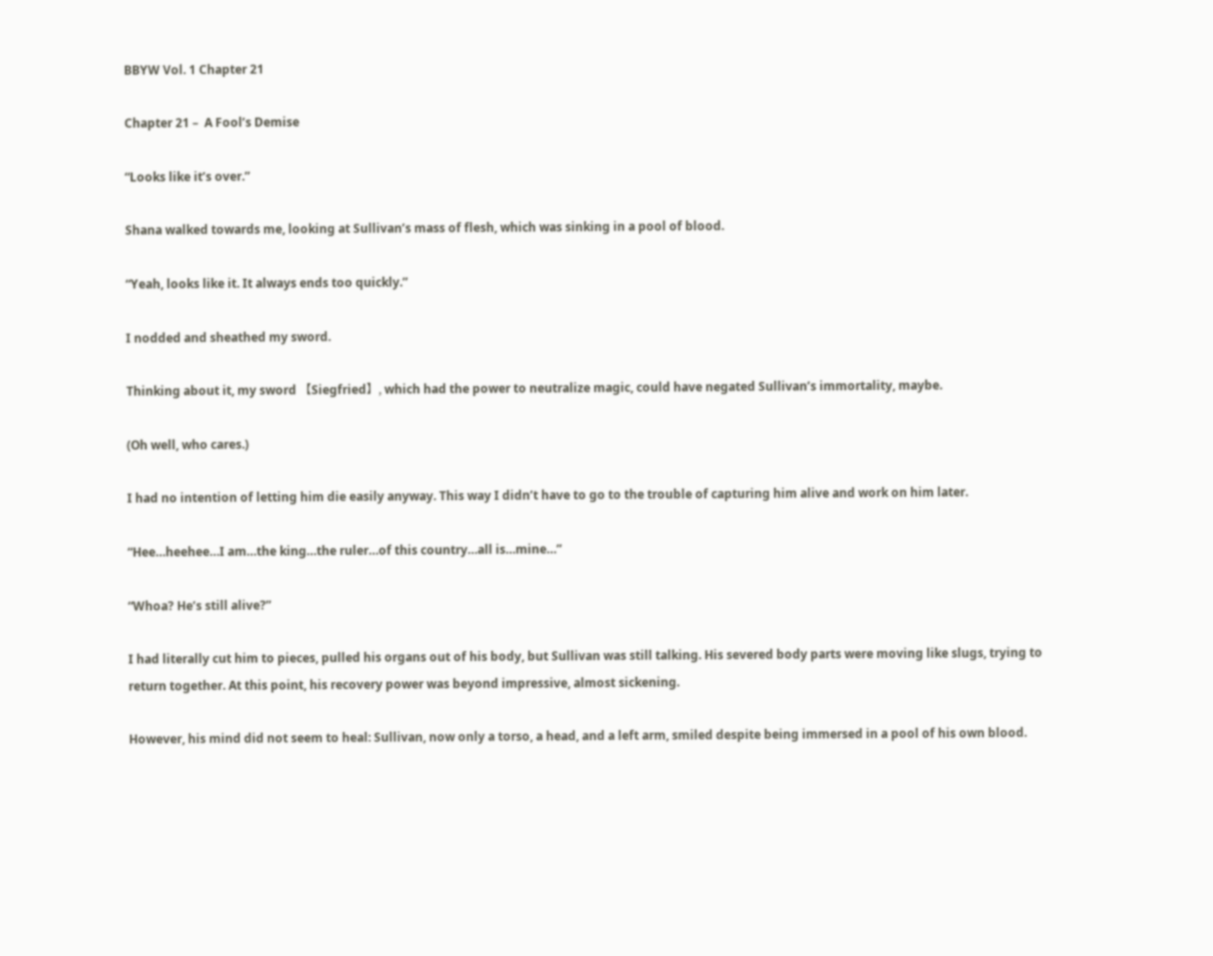BBYW Vol. 1 Chapter 21

Chapter 21 –  A Fool’s Demise

“Looks like it’s over.”

Shana walked towards me, looking at Sullivan’s mass of flesh, which was sinking in a pool of blood.

“Yeah, looks like it. It always ends too quickly.”

I nodded and sheathed my sword.

Thinking about it, my sword 【Siegfried】, which had the power to neutralize magic, could have negated Sullivan’s immortality, maybe.

(Oh well, who cares.)

I had no intention of letting him die easily anyway. This way I didn’t have to go to the trouble of capturing him alive and work on him later.

“Hee…heehee…I am…the king…the ruler…of this country…all is…mine…”

“Whoa? He’s still alive?”

I had literally cut him to pieces, pulled his organs out of his body, but Sullivan was still talking. His severed body parts were moving like slugs, trying to return together. At this point, his recovery power was beyond impressive, almost sickening.

However, his mind did not seem to heal: Sullivan, now only a torso, a head, and a left arm, smiled despite being immersed in a pool of his own blood.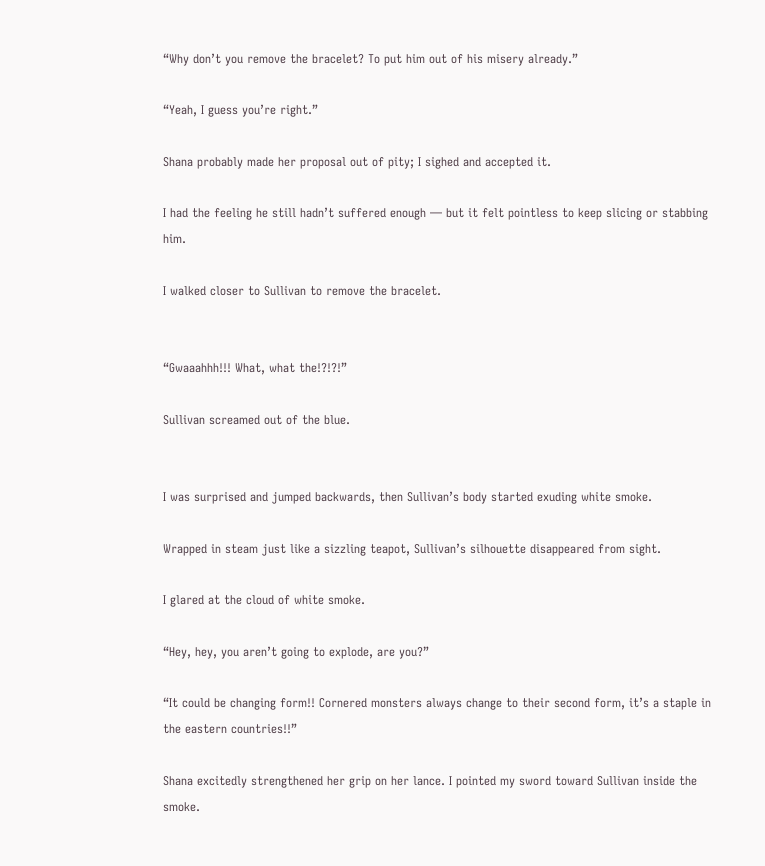“Why don’t you remove the bracelet? To put him out of his misery already.”

“Yeah, I guess you’re right.”

Shana probably made her proposal out of pity; I sighed and accepted it.

I had the feeling he still hadn’t suffered enough — but it felt pointless to keep slicing or stabbing him.

I walked closer to Sullivan to remove the bracelet.


“Gwaaahhh!!! What, what the!?!?!”

Sullivan screamed out of the blue.


I was surprised and jumped backwards, then Sullivan’s body started exuding white smoke.

Wrapped in steam just like a sizzling teapot, Sullivan’s silhouette disappeared from sight.

I glared at the cloud of white smoke.

“Hey, hey, you aren’t going to explode, are you?”

“It could be changing form!! Cornered monsters always change to their second form, it’s a staple in the eastern countries!!”

Shana excitedly strengthened her grip on her lance. I pointed my sword toward Sullivan inside the smoke.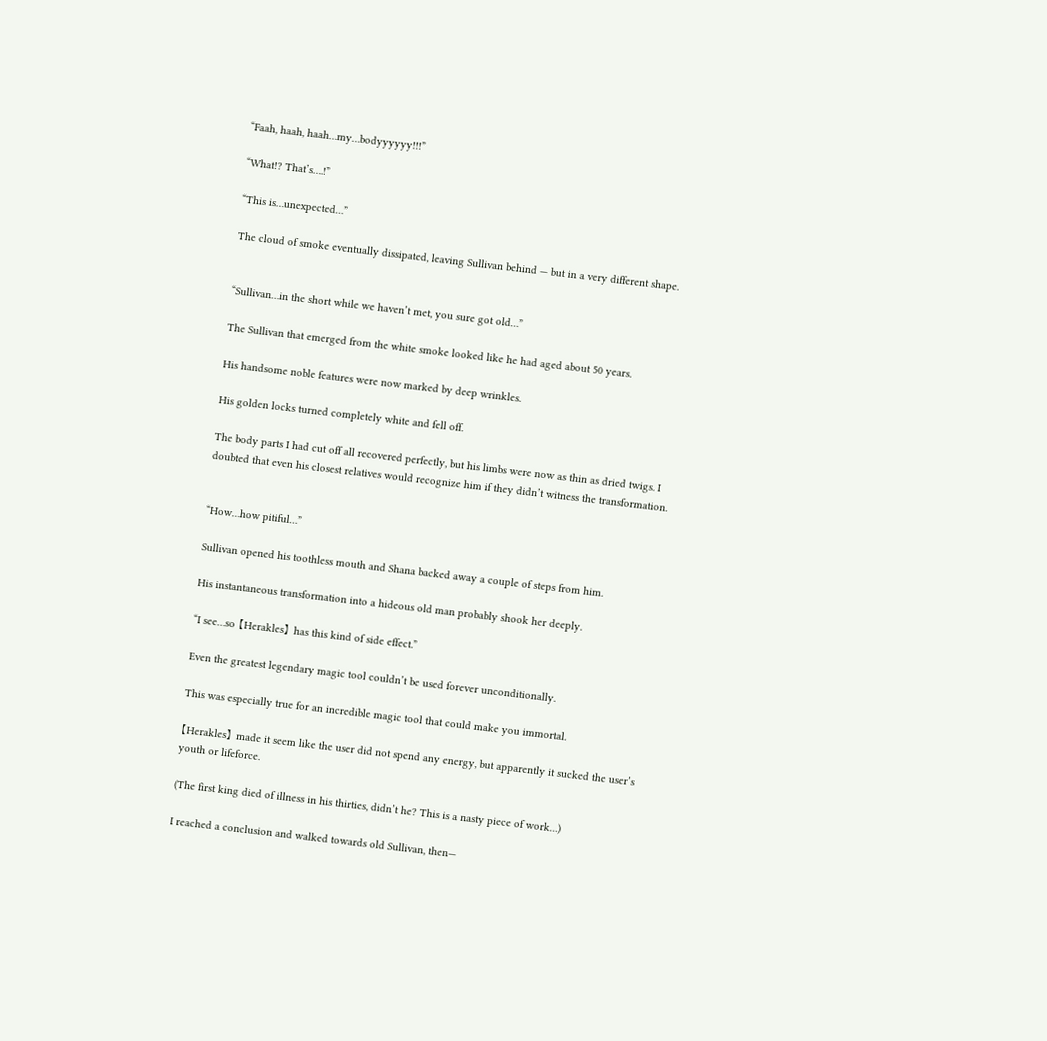“Faah, haah, haah…my…bodyyyyyy!!!”

“What!? That’s….!”

“This is…unexpected…”

The cloud of smoke eventually dissipated, leaving Sullivan behind — but in a very different shape.


“Sullivan…in the short while we haven’t met, you sure got old…”

The Sullivan that emerged from the white smoke looked like he had aged about 50 years.

His handsome noble features were now marked by deep wrinkles.

His golden locks turned completely white and fell off.

The body parts I had cut off all recovered perfectly, but his limbs were now as thin as dried twigs. I doubted that even his closest relatives would recognize him if they didn’t witness the transformation.


“How…how pitiful…”

Sullivan opened his toothless mouth and Shana backed away a couple of steps from him.

His instantaneous transformation into a hideous old man probably shook her deeply.

“I see…so 【Herakles】 has this kind of side effect.”

Even the greatest legendary magic tool couldn’t be used forever unconditionally.

This was especially true for an incredible magic tool that could make you immortal.

【Herakles】 made it seem like the user did not spend any energy, but apparently it sucked the user’s youth or lifeforce.

(The first king died of illness in his thirties, didn’t he? This is a nasty piece of work…)

I reached a conclusion and walked towards old Sullivan, then—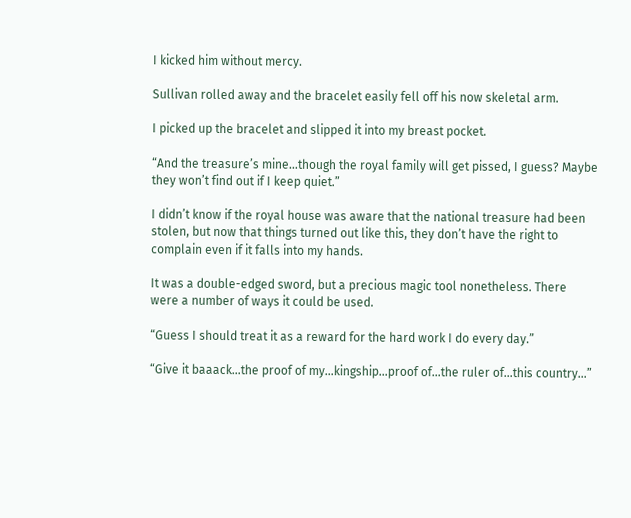I kicked him without mercy.

Sullivan rolled away and the bracelet easily fell off his now skeletal arm.

I picked up the bracelet and slipped it into my breast pocket.

“And the treasure’s mine…though the royal family will get pissed, I guess? Maybe they won’t find out if I keep quiet.”

I didn’t know if the royal house was aware that the national treasure had been stolen, but now that things turned out like this, they don’t have the right to complain even if it falls into my hands.

It was a double-edged sword, but a precious magic tool nonetheless. There were a number of ways it could be used.

“Guess I should treat it as a reward for the hard work I do every day.”

“Give it baaack…the proof of my…kingship…proof of…the ruler of…this country…”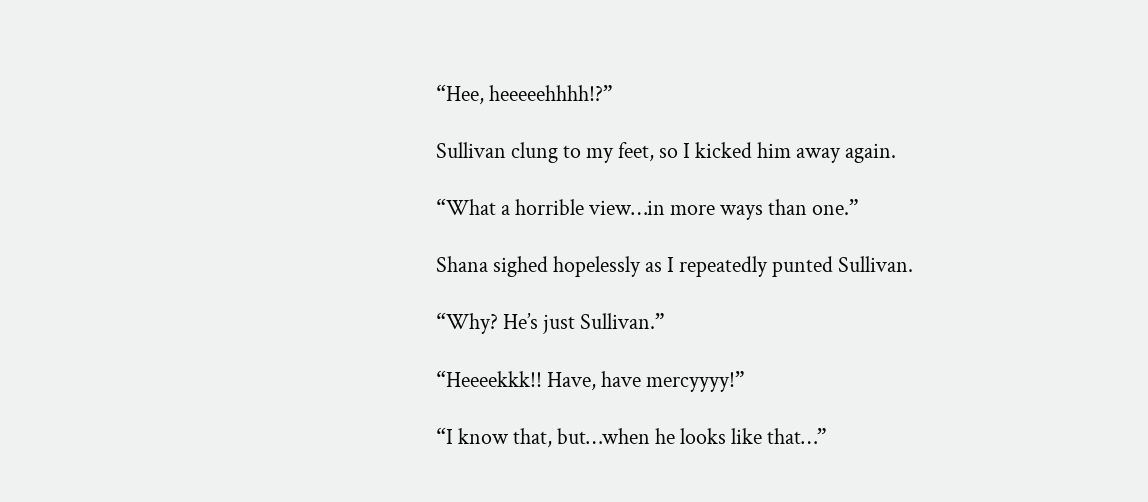“Hee, heeeeehhhh!?”

Sullivan clung to my feet, so I kicked him away again.

“What a horrible view…in more ways than one.”

Shana sighed hopelessly as I repeatedly punted Sullivan.

“Why? He’s just Sullivan.”

“Heeeekkk!! Have, have mercyyyy!”

“I know that, but…when he looks like that…”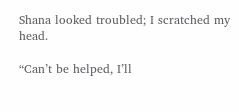Shana looked troubled; I scratched my head.

“Can’t be helped, I’ll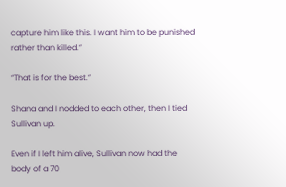capture him like this. I want him to be punished rather than killed.”

“That is for the best.”

Shana and I nodded to each other, then I tied Sullivan up.

Even if I left him alive, Sullivan now had the body of a 70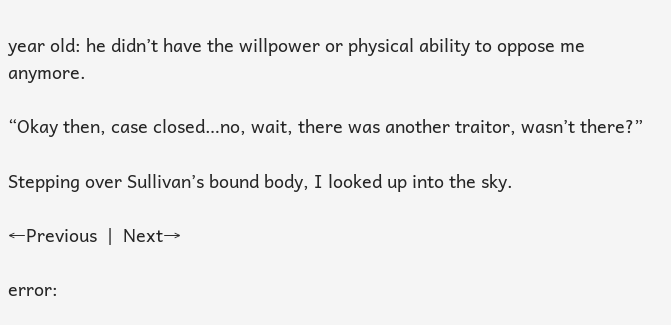year old: he didn’t have the willpower or physical ability to oppose me anymore.

“Okay then, case closed…no, wait, there was another traitor, wasn’t there?”

Stepping over Sullivan’s bound body, I looked up into the sky.

←Previous  |  Next→

error: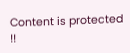Content is protected !!